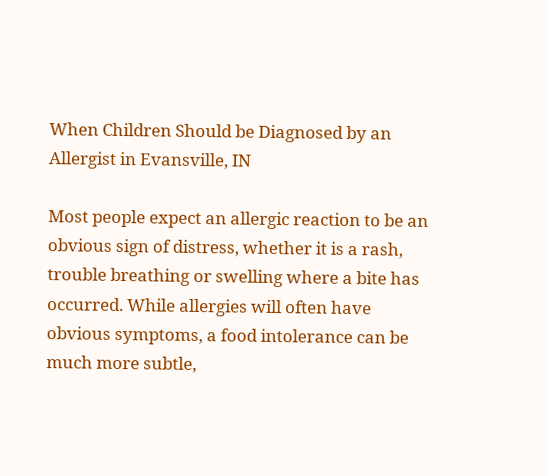When Children Should be Diagnosed by an Allergist in Evansville, IN

Most people expect an allergic reaction to be an obvious sign of distress, whether it is a rash, trouble breathing or swelling where a bite has occurred. While allergies will often have obvious symptoms, a food intolerance can be much more subtle,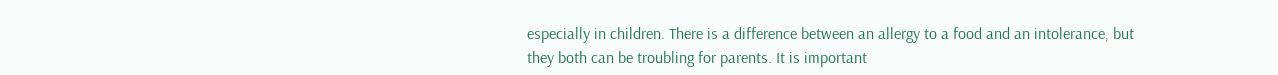especially in children. There is a difference between an allergy to a food and an intolerance, but they both can be troubling for parents. It is important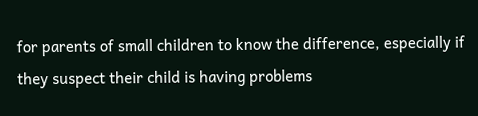for parents of small children to know the difference, especially if they suspect their child is having problems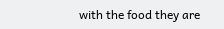with the food they are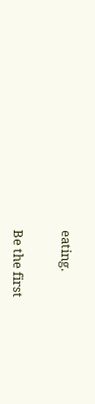eating.


Be the first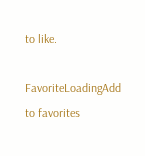to like.

FavoriteLoadingAdd to favorites